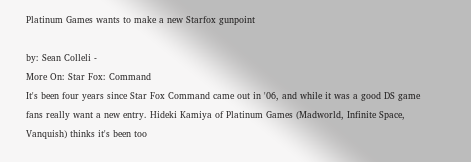Platinum Games wants to make a new Starfox gunpoint

by: Sean Colleli -
More On: Star Fox: Command
It's been four years since Star Fox Command came out in '06, and while it was a good DS game fans really want a new entry. Hideki Kamiya of Platinum Games (Madworld, Infinite Space, Vanquish) thinks it's been too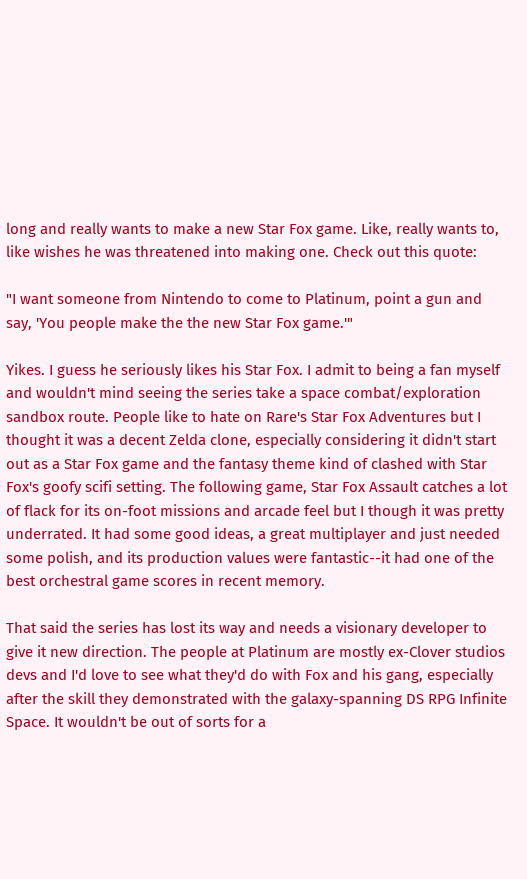long and really wants to make a new Star Fox game. Like, really wants to, like wishes he was threatened into making one. Check out this quote:

"I want someone from Nintendo to come to Platinum, point a gun and say, 'You people make the the new Star Fox game.'"

Yikes. I guess he seriously likes his Star Fox. I admit to being a fan myself and wouldn't mind seeing the series take a space combat/exploration sandbox route. People like to hate on Rare's Star Fox Adventures but I thought it was a decent Zelda clone, especially considering it didn't start out as a Star Fox game and the fantasy theme kind of clashed with Star Fox's goofy scifi setting. The following game, Star Fox Assault catches a lot of flack for its on-foot missions and arcade feel but I though it was pretty underrated. It had some good ideas, a great multiplayer and just needed some polish, and its production values were fantastic--it had one of the best orchestral game scores in recent memory.

That said the series has lost its way and needs a visionary developer to give it new direction. The people at Platinum are mostly ex-Clover studios devs and I'd love to see what they'd do with Fox and his gang, especially after the skill they demonstrated with the galaxy-spanning DS RPG Infinite Space. It wouldn't be out of sorts for a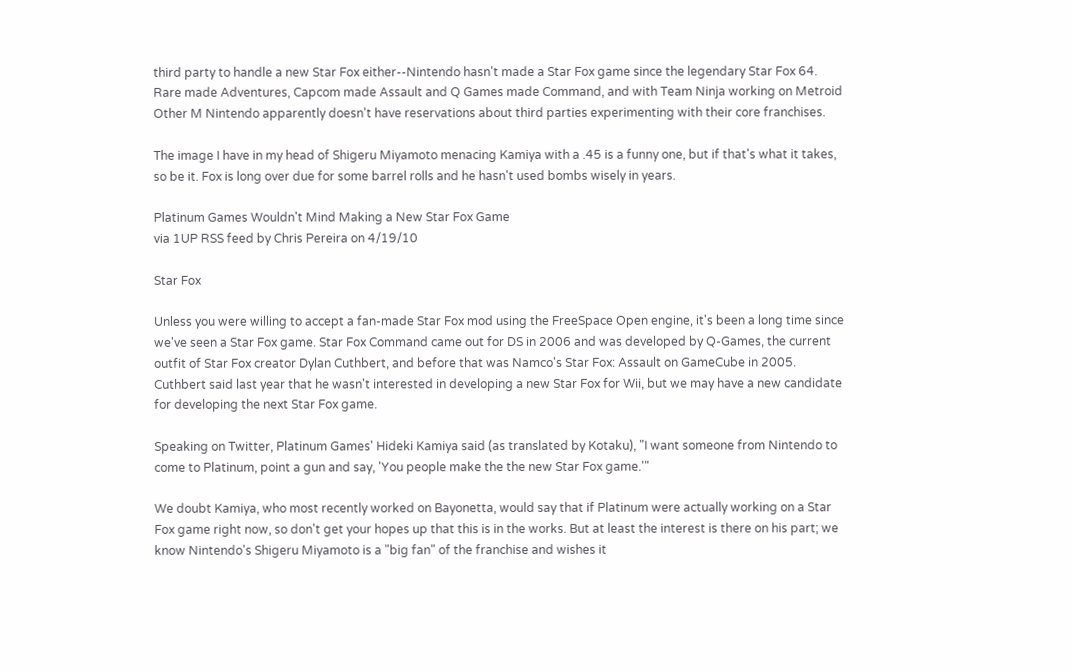third party to handle a new Star Fox either--Nintendo hasn't made a Star Fox game since the legendary Star Fox 64. Rare made Adventures, Capcom made Assault and Q Games made Command, and with Team Ninja working on Metroid Other M Nintendo apparently doesn't have reservations about third parties experimenting with their core franchises.

The image I have in my head of Shigeru Miyamoto menacing Kamiya with a .45 is a funny one, but if that's what it takes, so be it. Fox is long over due for some barrel rolls and he hasn't used bombs wisely in years.

Platinum Games Wouldn't Mind Making a New Star Fox Game
via 1UP RSS feed by Chris Pereira on 4/19/10

Star Fox

Unless you were willing to accept a fan-made Star Fox mod using the FreeSpace Open engine, it's been a long time since we've seen a Star Fox game. Star Fox Command came out for DS in 2006 and was developed by Q-Games, the current outfit of Star Fox creator Dylan Cuthbert, and before that was Namco's Star Fox: Assault on GameCube in 2005. Cuthbert said last year that he wasn't interested in developing a new Star Fox for Wii, but we may have a new candidate for developing the next Star Fox game.

Speaking on Twitter, Platinum Games' Hideki Kamiya said (as translated by Kotaku), "I want someone from Nintendo to come to Platinum, point a gun and say, 'You people make the the new Star Fox game.'"

We doubt Kamiya, who most recently worked on Bayonetta, would say that if Platinum were actually working on a Star Fox game right now, so don't get your hopes up that this is in the works. But at least the interest is there on his part; we know Nintendo's Shigeru Miyamoto is a "big fan" of the franchise and wishes it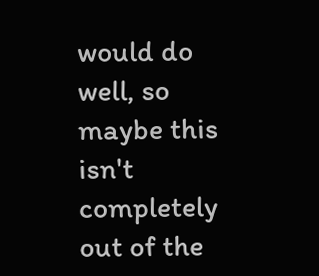would do well, so maybe this isn't completely out of the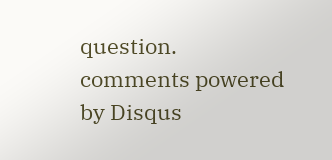question.
comments powered by Disqus